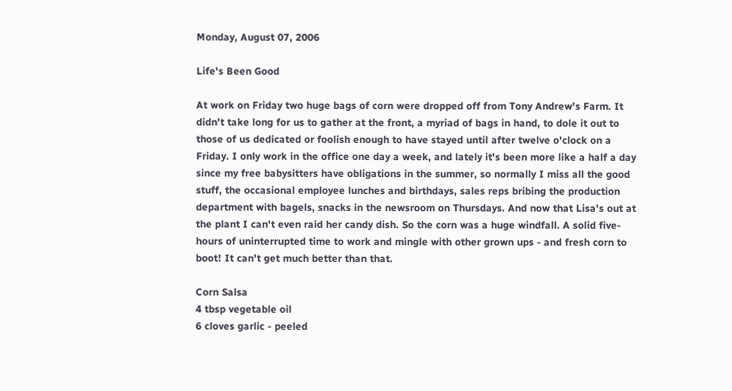Monday, August 07, 2006

Life's Been Good

At work on Friday two huge bags of corn were dropped off from Tony Andrew's Farm. It didn't take long for us to gather at the front, a myriad of bags in hand, to dole it out to those of us dedicated or foolish enough to have stayed until after twelve o'clock on a Friday. I only work in the office one day a week, and lately it's been more like a half a day since my free babysitters have obligations in the summer, so normally I miss all the good stuff, the occasional employee lunches and birthdays, sales reps bribing the production department with bagels, snacks in the newsroom on Thursdays. And now that Lisa's out at the plant I can't even raid her candy dish. So the corn was a huge windfall. A solid five-hours of uninterrupted time to work and mingle with other grown ups - and fresh corn to boot! It can't get much better than that.

Corn Salsa
4 tbsp vegetable oil
6 cloves garlic - peeled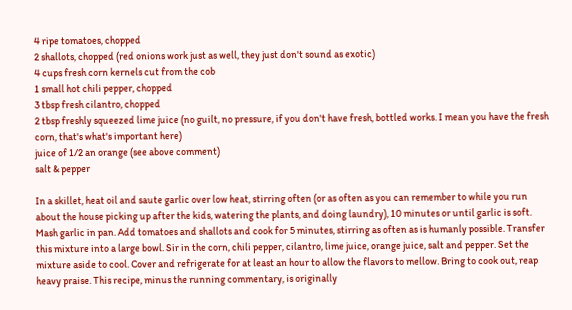4 ripe tomatoes, chopped
2 shallots, chopped (red onions work just as well, they just don't sound as exotic)
4 cups fresh corn kernels cut from the cob
1 small hot chili pepper, chopped
3 tbsp fresh cilantro, chopped
2 tbsp freshly squeezed lime juice (no guilt, no pressure, if you don't have fresh, bottled works. I mean you have the fresh corn, that's what's important here)
juice of 1/2 an orange (see above comment)
salt & pepper

In a skillet, heat oil and saute garlic over low heat, stirring often (or as often as you can remember to while you run about the house picking up after the kids, watering the plants, and doing laundry), 10 minutes or until garlic is soft. Mash garlic in pan. Add tomatoes and shallots and cook for 5 minutes, stirring as often as is humanly possible. Transfer this mixture into a large bowl. Sir in the corn, chili pepper, cilantro, lime juice, orange juice, salt and pepper. Set the mixture aside to cool. Cover and refrigerate for at least an hour to allow the flavors to mellow. Bring to cook out, reap heavy praise. This recipe, minus the running commentary, is originally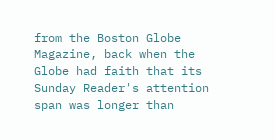from the Boston Globe Magazine, back when the Globe had faith that its Sunday Reader's attention span was longer than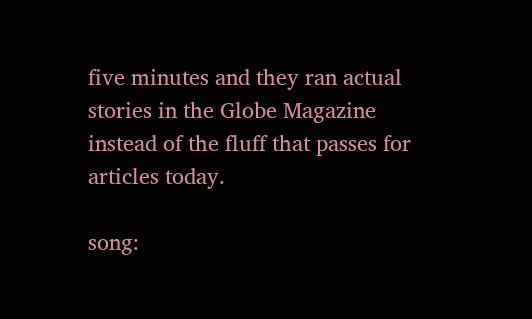five minutes and they ran actual stories in the Globe Magazine instead of the fluff that passes for articles today.

song: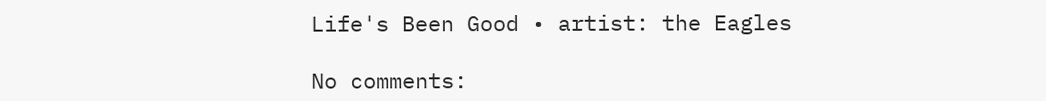Life's Been Good • artist: the Eagles

No comments: